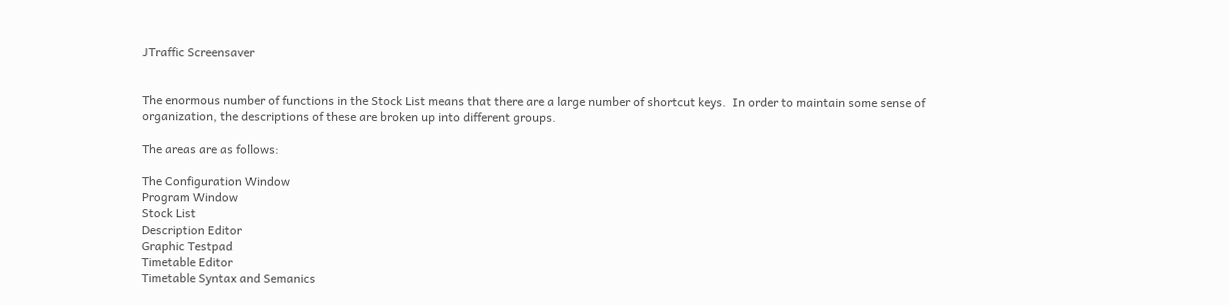JTraffic Screensaver


The enormous number of functions in the Stock List means that there are a large number of shortcut keys.  In order to maintain some sense of organization, the descriptions of these are broken up into different groups.

The areas are as follows:

The Configuration Window
Program Window
Stock List
Description Editor
Graphic Testpad
Timetable Editor
Timetable Syntax and Semanics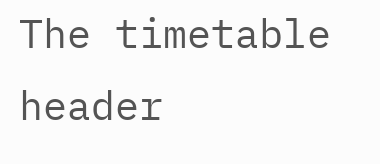The timetable header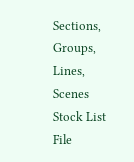Sections, Groups, Lines, Scenes
Stock List File